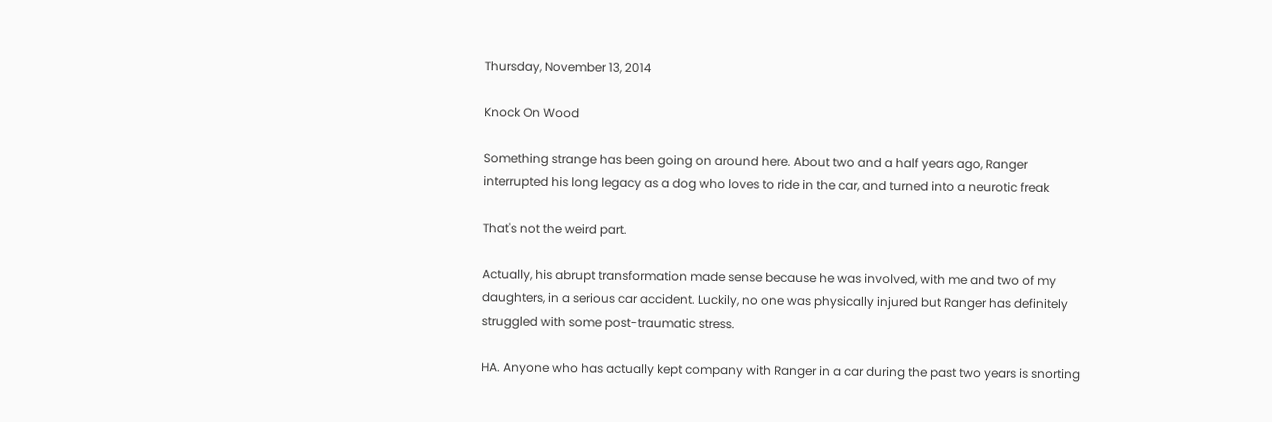Thursday, November 13, 2014

Knock On Wood

Something strange has been going on around here. About two and a half years ago, Ranger interrupted his long legacy as a dog who loves to ride in the car, and turned into a neurotic freak

That's not the weird part.

Actually, his abrupt transformation made sense because he was involved, with me and two of my daughters, in a serious car accident. Luckily, no one was physically injured but Ranger has definitely struggled with some post-traumatic stress.

HA. Anyone who has actually kept company with Ranger in a car during the past two years is snorting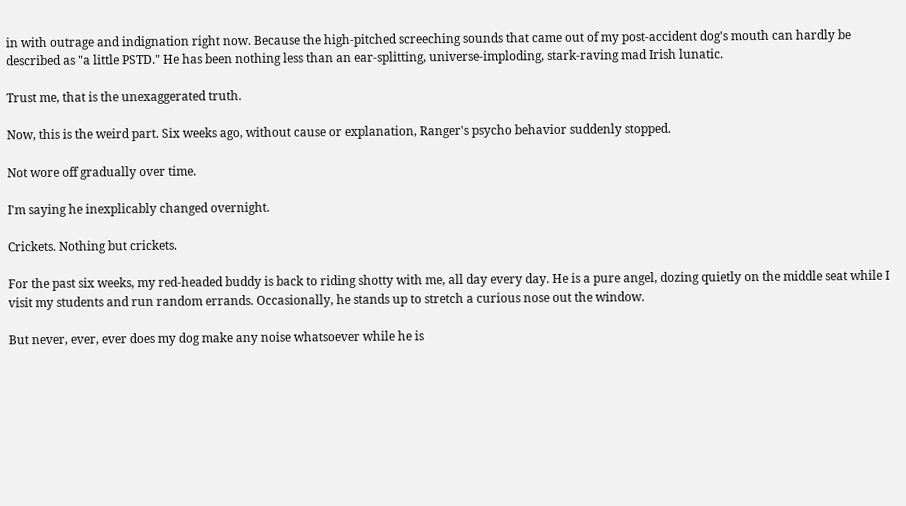in with outrage and indignation right now. Because the high-pitched screeching sounds that came out of my post-accident dog's mouth can hardly be described as "a little PSTD." He has been nothing less than an ear-splitting, universe-imploding, stark-raving mad Irish lunatic.

Trust me, that is the unexaggerated truth.

Now, this is the weird part. Six weeks ago, without cause or explanation, Ranger's psycho behavior suddenly stopped.

Not wore off gradually over time.

I'm saying he inexplicably changed overnight.

Crickets. Nothing but crickets.

For the past six weeks, my red-headed buddy is back to riding shotty with me, all day every day. He is a pure angel, dozing quietly on the middle seat while I visit my students and run random errands. Occasionally, he stands up to stretch a curious nose out the window.

But never, ever, ever does my dog make any noise whatsoever while he is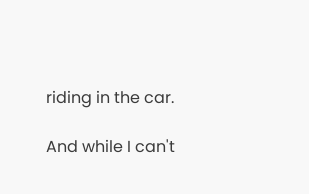riding in the car.

And while I can't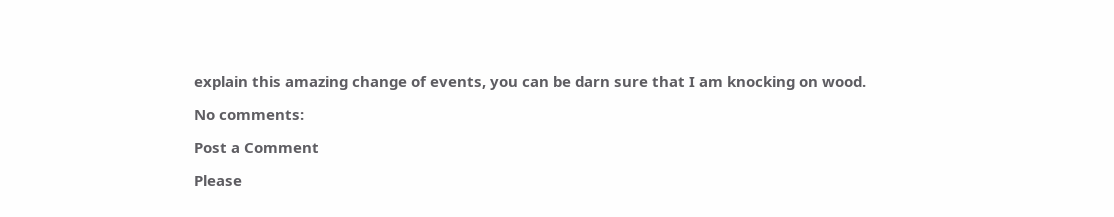explain this amazing change of events, you can be darn sure that I am knocking on wood.

No comments:

Post a Comment

Please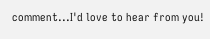comment...I'd love to hear from you!